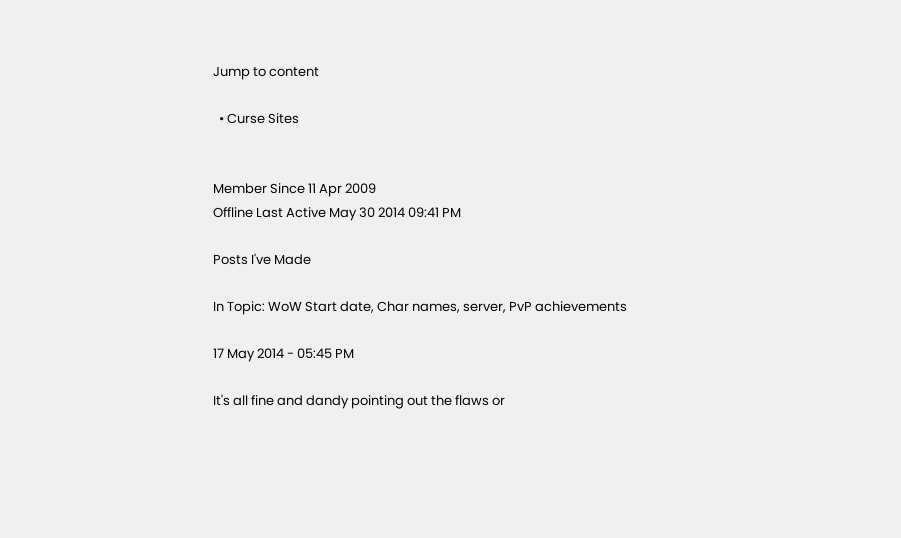Jump to content

  • Curse Sites


Member Since 11 Apr 2009
Offline Last Active May 30 2014 09:41 PM

Posts I've Made

In Topic: WoW Start date, Char names, server, PvP achievements

17 May 2014 - 05:45 PM

It's all fine and dandy pointing out the flaws or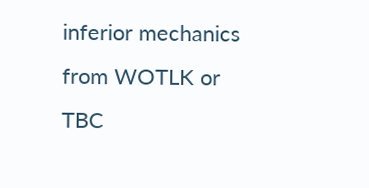inferior mechanics from WOTLK or TBC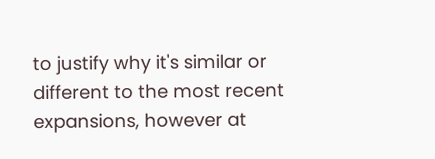to justify why it's similar or different to the most recent expansions, however at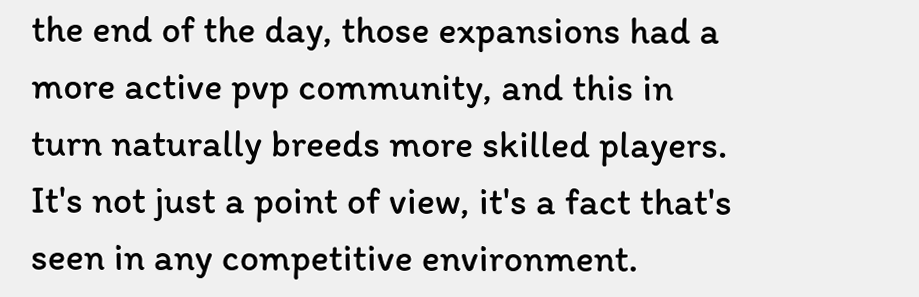the end of the day, those expansions had a more active pvp community, and this in turn naturally breeds more skilled players. It's not just a point of view, it's a fact that's seen in any competitive environment.